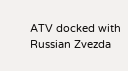ATV docked with Russian Zvezda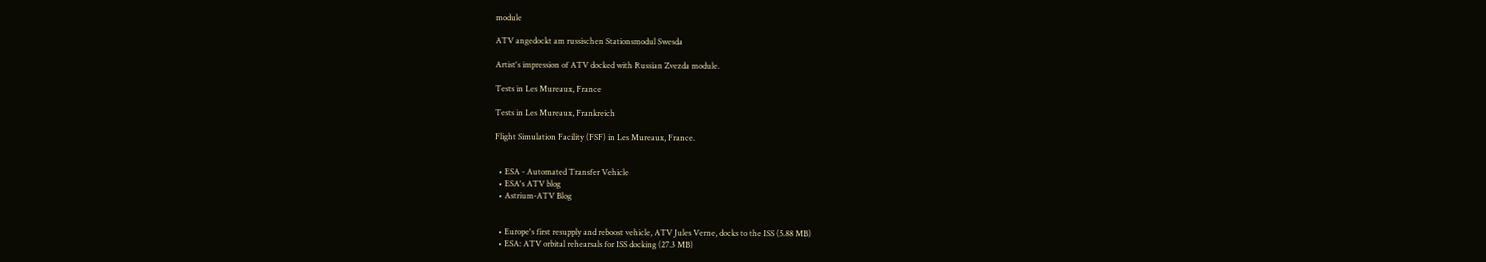module

ATV angedockt am russischen Stationsmodul Swesda

Artist's impression of ATV docked with Russian Zvezda module.

Tests in Les Mureaux, France

Tests in Les Mureaux, Frankreich

Flight Simulation Facility (FSF) in Les Mureaux, France.


  • ESA - Automated Transfer Vehicle
  • ESA's ATV blog
  • Astrium-ATV Blog


  • Europe's first resupply and reboost vehicle, ATV Jules Verne, docks to the ISS (5.88 MB)
  • ESA: ATV orbital rehearsals for ISS docking (27.3 MB)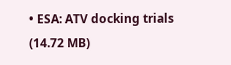• ESA: ATV docking trials (14.72 MB)